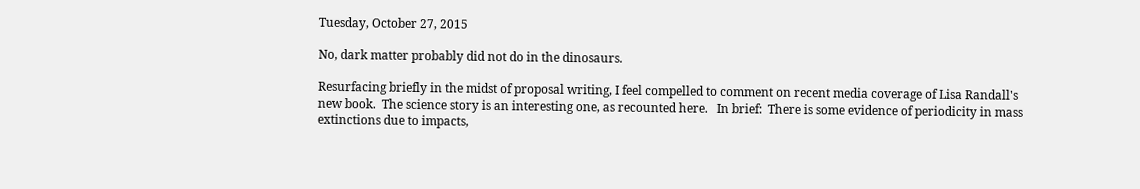Tuesday, October 27, 2015

No, dark matter probably did not do in the dinosaurs.

Resurfacing briefly in the midst of proposal writing, I feel compelled to comment on recent media coverage of Lisa Randall's new book.  The science story is an interesting one, as recounted here.   In brief:  There is some evidence of periodicity in mass extinctions due to impacts,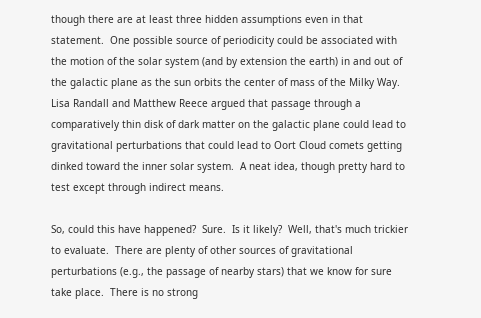though there are at least three hidden assumptions even in that statement.  One possible source of periodicity could be associated with the motion of the solar system (and by extension the earth) in and out of the galactic plane as the sun orbits the center of mass of the Milky Way.  Lisa Randall and Matthew Reece argued that passage through a comparatively thin disk of dark matter on the galactic plane could lead to gravitational perturbations that could lead to Oort Cloud comets getting dinked toward the inner solar system.  A neat idea, though pretty hard to test except through indirect means.

So, could this have happened?  Sure.  Is it likely?  Well, that's much trickier to evaluate.  There are plenty of other sources of gravitational perturbations (e.g., the passage of nearby stars) that we know for sure take place.  There is no strong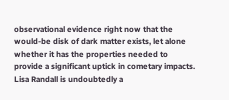observational evidence right now that the would-be disk of dark matter exists, let alone whether it has the properties needed to provide a significant uptick in cometary impacts.  Lisa Randall is undoubtedly a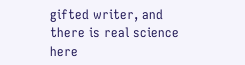gifted writer, and there is real science here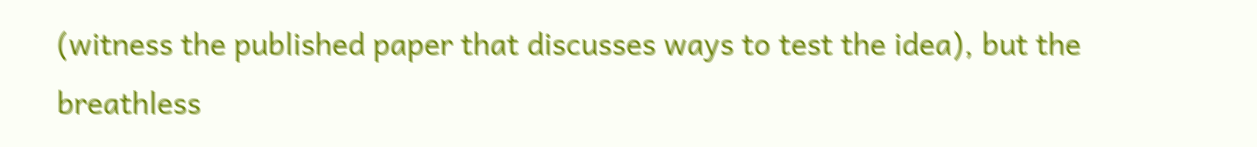(witness the published paper that discusses ways to test the idea), but the breathless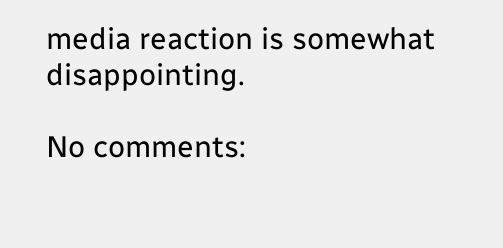media reaction is somewhat disappointing.

No comments: